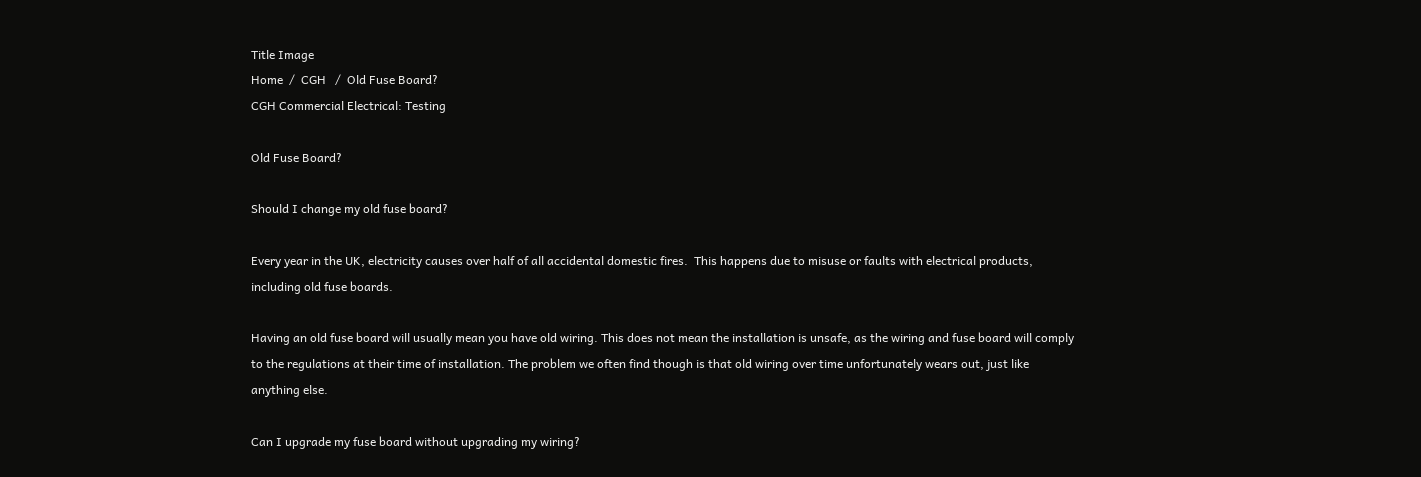Title Image
Home  /  CGH   /  Old Fuse Board?
CGH Commercial Electrical: Testing

Old Fuse Board?

Should I change my old fuse board?

Every year in the UK, electricity causes over half of all accidental domestic fires.  This happens due to misuse or faults with electrical products, including old fuse boards.

Having an old fuse board will usually mean you have old wiring. This does not mean the installation is unsafe, as the wiring and fuse board will comply to the regulations at their time of installation. The problem we often find though is that old wiring over time unfortunately wears out, just like anything else.

Can I upgrade my fuse board without upgrading my wiring?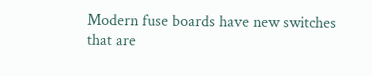Modern fuse boards have new switches that are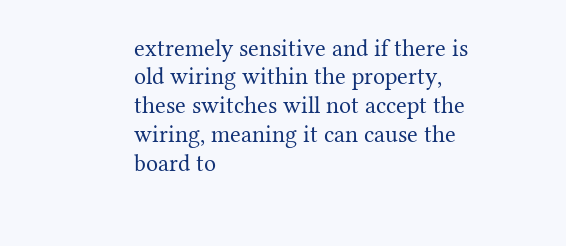extremely sensitive and if there is old wiring within the property, these switches will not accept the wiring, meaning it can cause the board to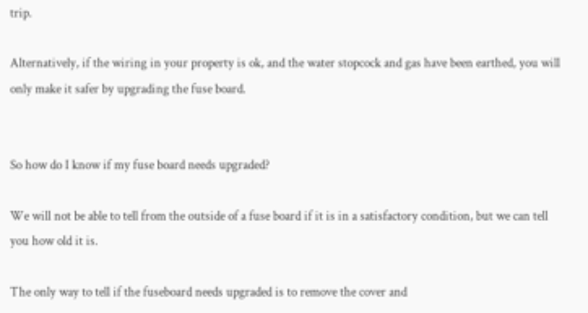trip.

Alternatively, if the wiring in your property is ok, and the water stopcock and gas have been earthed, you will only make it safer by upgrading the fuse board.


So how do I know if my fuse board needs upgraded?

We will not be able to tell from the outside of a fuse board if it is in a satisfactory condition, but we can tell you how old it is.

The only way to tell if the fuseboard needs upgraded is to remove the cover and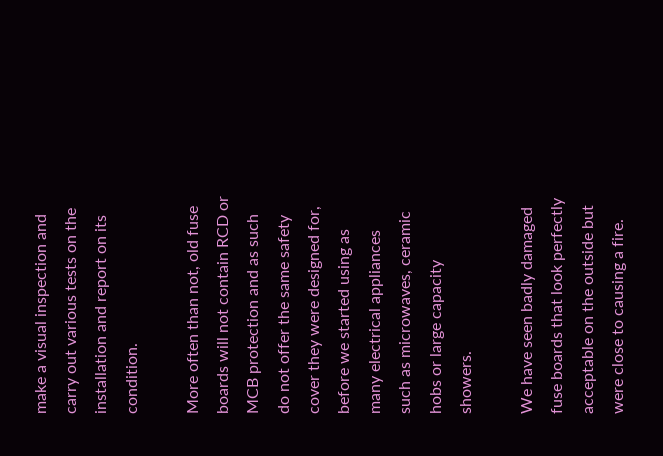make a visual inspection and carry out various tests on the installation and report on its condition.

More often than not, old fuse boards will not contain RCD or MCB protection and as such do not offer the same safety cover they were designed for, before we started using as many electrical appliances such as microwaves, ceramic hobs or large capacity showers.

We have seen badly damaged fuse boards that look perfectly acceptable on the outside but were close to causing a fire.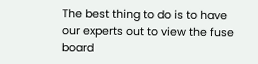The best thing to do is to have our experts out to view the fuse board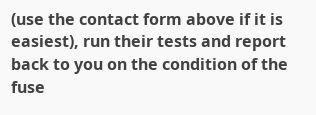(use the contact form above if it is easiest), run their tests and report back to you on the condition of the fuse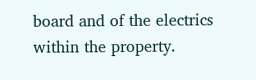board and of the electrics within the property.